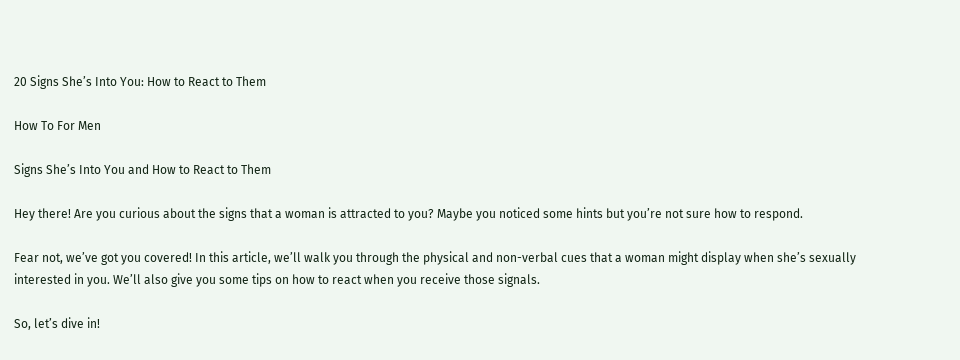20 Signs She’s Into You: How to React to Them

How To For Men

Signs She’s Into You and How to React to Them

Hey there! Are you curious about the signs that a woman is attracted to you? Maybe you noticed some hints but you’re not sure how to respond.

Fear not, we’ve got you covered! In this article, we’ll walk you through the physical and non-verbal cues that a woman might display when she’s sexually interested in you. We’ll also give you some tips on how to react when you receive those signals.

So, let’s dive in!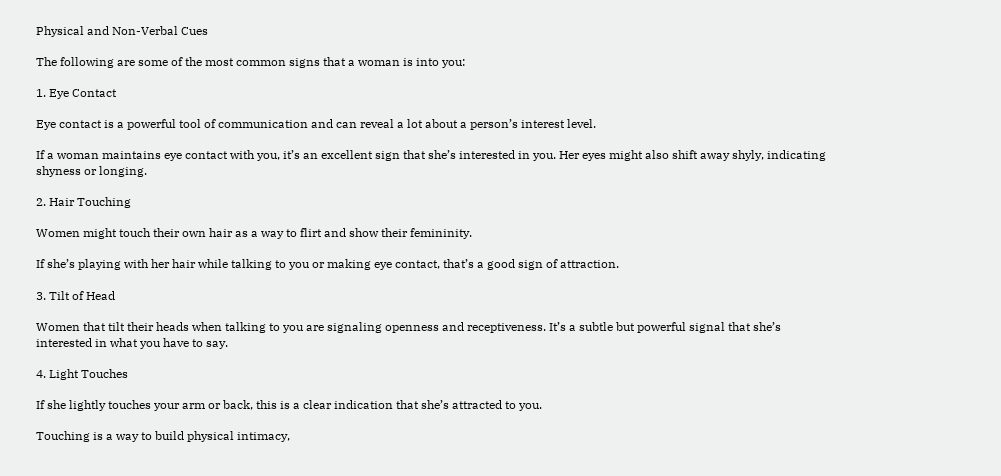Physical and Non-Verbal Cues

The following are some of the most common signs that a woman is into you:

1. Eye Contact

Eye contact is a powerful tool of communication and can reveal a lot about a person’s interest level.

If a woman maintains eye contact with you, it’s an excellent sign that she’s interested in you. Her eyes might also shift away shyly, indicating shyness or longing.

2. Hair Touching

Women might touch their own hair as a way to flirt and show their femininity.

If she’s playing with her hair while talking to you or making eye contact, that’s a good sign of attraction.

3. Tilt of Head

Women that tilt their heads when talking to you are signaling openness and receptiveness. It’s a subtle but powerful signal that she’s interested in what you have to say.

4. Light Touches

If she lightly touches your arm or back, this is a clear indication that she’s attracted to you.

Touching is a way to build physical intimacy,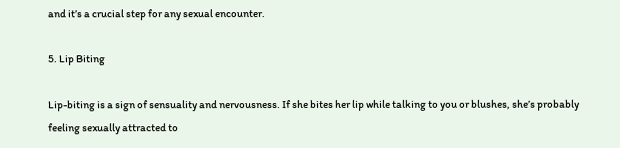and it’s a crucial step for any sexual encounter.

5. Lip Biting

Lip-biting is a sign of sensuality and nervousness. If she bites her lip while talking to you or blushes, she’s probably feeling sexually attracted to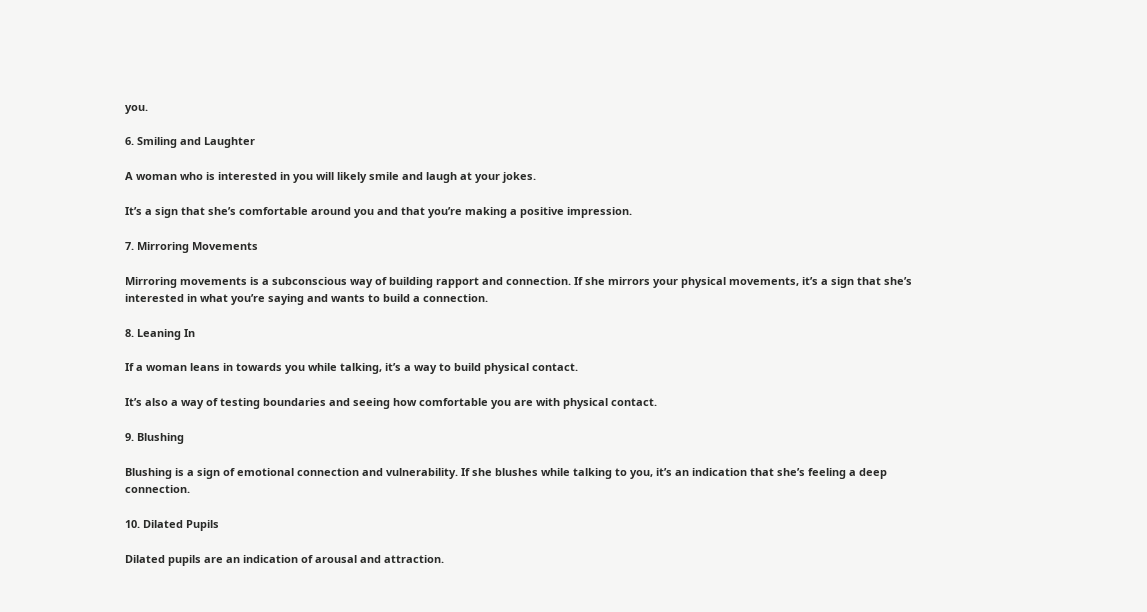you.

6. Smiling and Laughter

A woman who is interested in you will likely smile and laugh at your jokes.

It’s a sign that she’s comfortable around you and that you’re making a positive impression.

7. Mirroring Movements

Mirroring movements is a subconscious way of building rapport and connection. If she mirrors your physical movements, it’s a sign that she’s interested in what you’re saying and wants to build a connection.

8. Leaning In

If a woman leans in towards you while talking, it’s a way to build physical contact.

It’s also a way of testing boundaries and seeing how comfortable you are with physical contact.

9. Blushing

Blushing is a sign of emotional connection and vulnerability. If she blushes while talking to you, it’s an indication that she’s feeling a deep connection.

10. Dilated Pupils

Dilated pupils are an indication of arousal and attraction.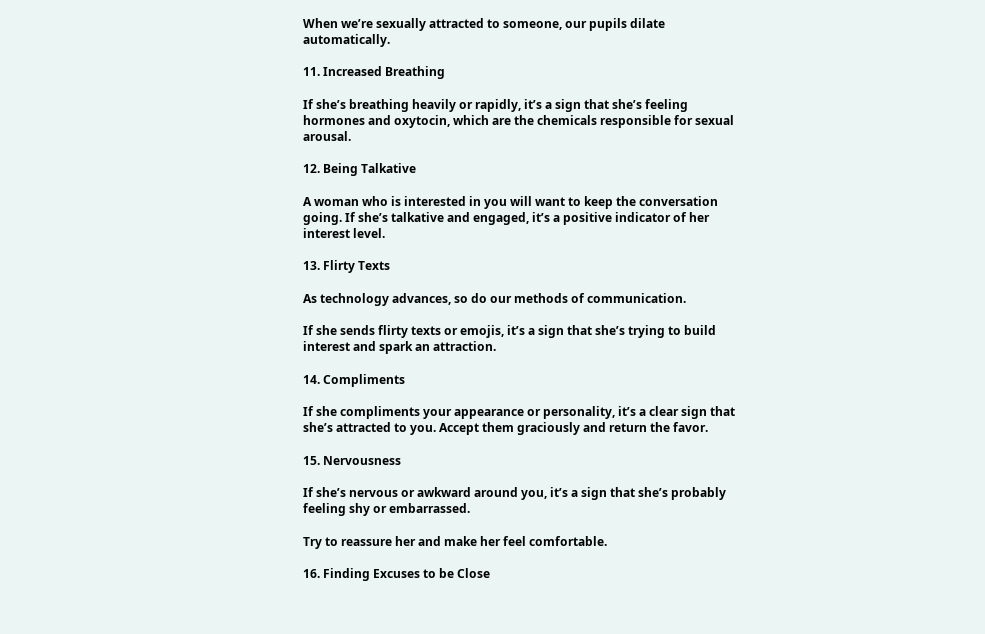When we’re sexually attracted to someone, our pupils dilate automatically.

11. Increased Breathing

If she’s breathing heavily or rapidly, it’s a sign that she’s feeling hormones and oxytocin, which are the chemicals responsible for sexual arousal.

12. Being Talkative

A woman who is interested in you will want to keep the conversation going. If she’s talkative and engaged, it’s a positive indicator of her interest level.

13. Flirty Texts

As technology advances, so do our methods of communication.

If she sends flirty texts or emojis, it’s a sign that she’s trying to build interest and spark an attraction.

14. Compliments

If she compliments your appearance or personality, it’s a clear sign that she’s attracted to you. Accept them graciously and return the favor.

15. Nervousness

If she’s nervous or awkward around you, it’s a sign that she’s probably feeling shy or embarrassed.

Try to reassure her and make her feel comfortable.

16. Finding Excuses to be Close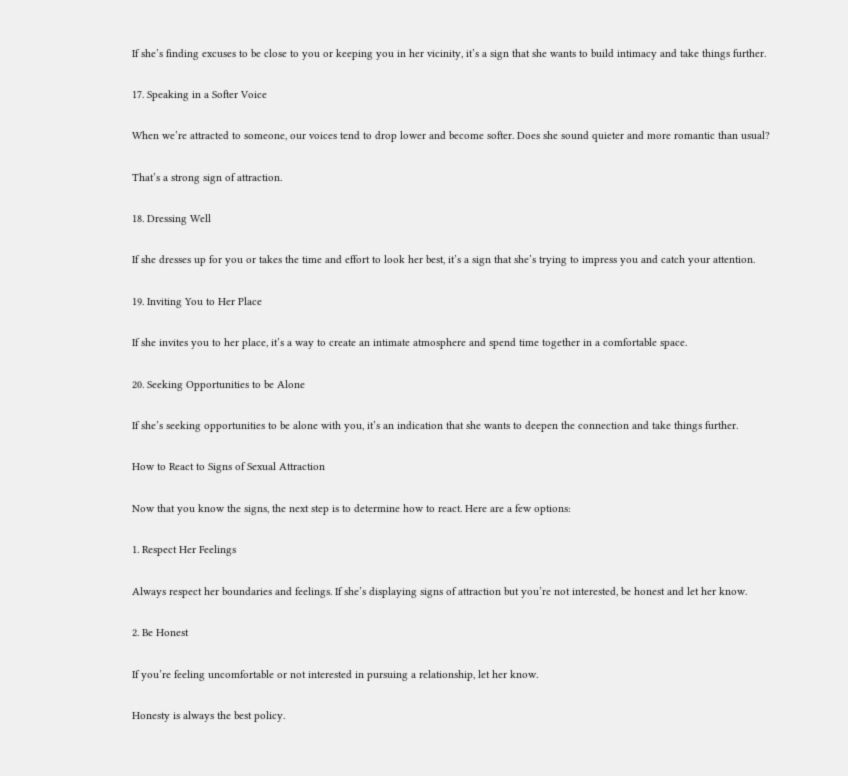If she’s finding excuses to be close to you or keeping you in her vicinity, it’s a sign that she wants to build intimacy and take things further.

17. Speaking in a Softer Voice

When we’re attracted to someone, our voices tend to drop lower and become softer. Does she sound quieter and more romantic than usual?

That’s a strong sign of attraction.

18. Dressing Well

If she dresses up for you or takes the time and effort to look her best, it’s a sign that she’s trying to impress you and catch your attention.

19. Inviting You to Her Place

If she invites you to her place, it’s a way to create an intimate atmosphere and spend time together in a comfortable space.

20. Seeking Opportunities to be Alone

If she’s seeking opportunities to be alone with you, it’s an indication that she wants to deepen the connection and take things further.

How to React to Signs of Sexual Attraction

Now that you know the signs, the next step is to determine how to react. Here are a few options:

1. Respect Her Feelings

Always respect her boundaries and feelings. If she’s displaying signs of attraction but you’re not interested, be honest and let her know.

2. Be Honest

If you’re feeling uncomfortable or not interested in pursuing a relationship, let her know.

Honesty is always the best policy.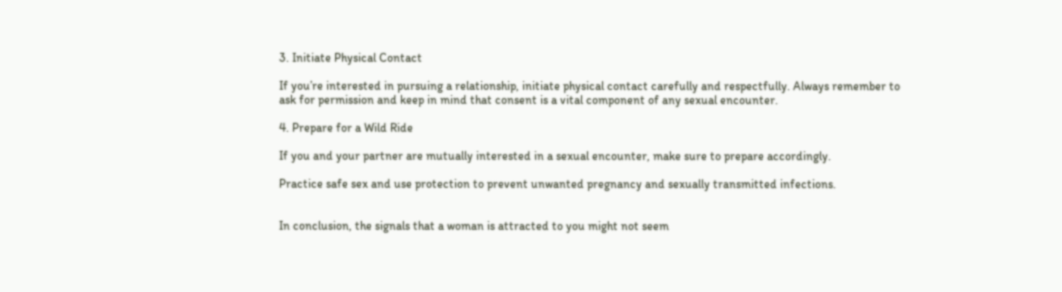3. Initiate Physical Contact

If you’re interested in pursuing a relationship, initiate physical contact carefully and respectfully. Always remember to ask for permission and keep in mind that consent is a vital component of any sexual encounter.

4. Prepare for a Wild Ride

If you and your partner are mutually interested in a sexual encounter, make sure to prepare accordingly.

Practice safe sex and use protection to prevent unwanted pregnancy and sexually transmitted infections.


In conclusion, the signals that a woman is attracted to you might not seem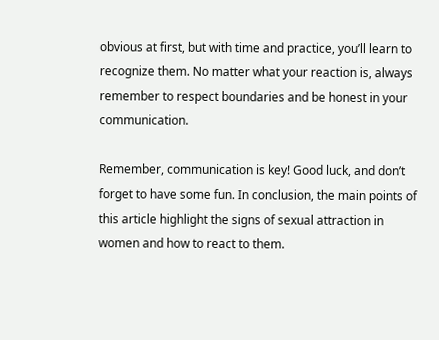obvious at first, but with time and practice, you’ll learn to recognize them. No matter what your reaction is, always remember to respect boundaries and be honest in your communication.

Remember, communication is key! Good luck, and don’t forget to have some fun. In conclusion, the main points of this article highlight the signs of sexual attraction in women and how to react to them.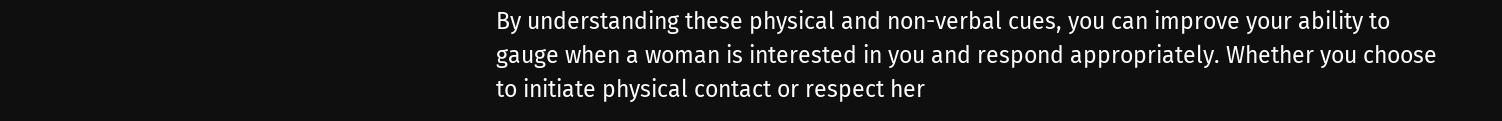By understanding these physical and non-verbal cues, you can improve your ability to gauge when a woman is interested in you and respond appropriately. Whether you choose to initiate physical contact or respect her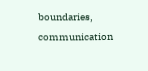boundaries, communication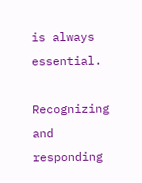is always essential.

Recognizing and responding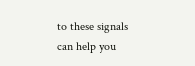to these signals can help you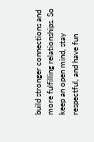build stronger connections and more fulfilling relationships. So keep an open mind, stay respectful, and have fun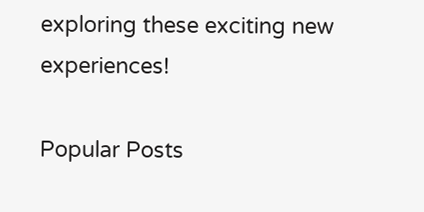exploring these exciting new experiences!

Popular Posts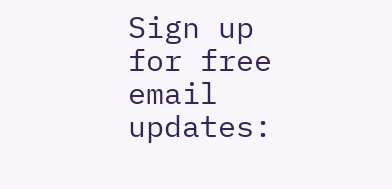Sign up for free email updates: